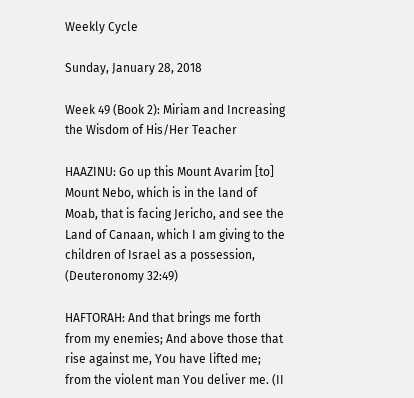Weekly Cycle

Sunday, January 28, 2018

Week 49 (Book 2): Miriam and Increasing the Wisdom of His/Her Teacher

HAAZINU: Go up this Mount Avarim [to] Mount Nebo, which is in the land of Moab, that is facing Jericho, and see the Land of Canaan, which I am giving to the children of Israel as a possession, (Deuteronomy 32:49)

HAFTORAH: And that brings me forth from my enemies; And above those that rise against me, You have lifted me; from the violent man You deliver me. (II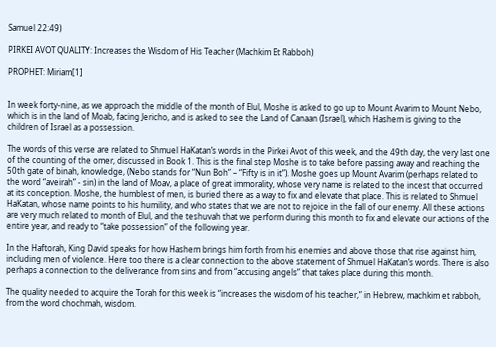Samuel 22:49)

PIRKEI AVOT QUALITY: Increases the Wisdom of His Teacher (Machkim Et Rabboh)

PROPHET: Miriam[1]


In week forty-nine, as we approach the middle of the month of Elul, Moshe is asked to go up to Mount Avarim to Mount Nebo, which is in the land of Moab, facing Jericho, and is asked to see the Land of Canaan (Israel), which Hashem is giving to the children of Israel as a possession.

The words of this verse are related to Shmuel HaKatan’s words in the Pirkei Avot of this week, and the 49th day, the very last one of the counting of the omer, discussed in Book 1. This is the final step Moshe is to take before passing away and reaching the 50th gate of binah, knowledge, (Nebo stands for “Nun Boh” – “Fifty is in it”). Moshe goes up Mount Avarim (perhaps related to the word “aveirah” - sin) in the land of Moav, a place of great immorality, whose very name is related to the incest that occurred at its conception. Moshe, the humblest of men, is buried there as a way to fix and elevate that place. This is related to Shmuel HaKatan, whose name points to his humility, and who states that we are not to rejoice in the fall of our enemy. All these actions are very much related to month of Elul, and the teshuvah that we perform during this month to fix and elevate our actions of the entire year, and ready to “take possession” of the following year.

In the Haftorah, King David speaks for how Hashem brings him forth from his enemies and above those that rise against him, including men of violence. Here too there is a clear connection to the above statement of Shmuel HaKatan’s words. There is also perhaps a connection to the deliverance from sins and from “accusing angels” that takes place during this month.

The quality needed to acquire the Torah for this week is “increases the wisdom of his teacher,” in Hebrew, machkim et rabboh, from the word chochmah, wisdom.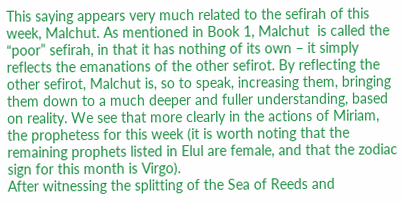This saying appears very much related to the sefirah of this week, Malchut. As mentioned in Book 1, Malchut  is called the “poor” sefirah, in that it has nothing of its own – it simply reflects the emanations of the other sefirot. By reflecting the other sefirot, Malchut is, so to speak, increasing them, bringing them down to a much deeper and fuller understanding, based on reality. We see that more clearly in the actions of Miriam, the prophetess for this week (it is worth noting that the remaining prophets listed in Elul are female, and that the zodiac sign for this month is Virgo).
After witnessing the splitting of the Sea of Reeds and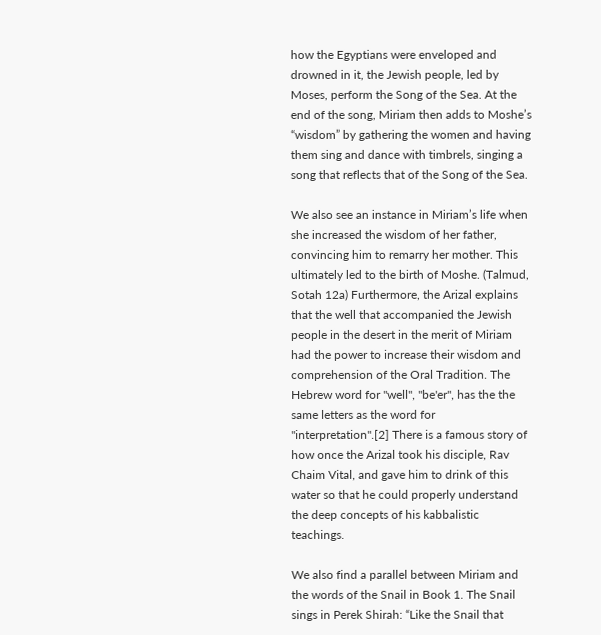how the Egyptians were enveloped and drowned in it, the Jewish people, led by Moses, perform the Song of the Sea. At the end of the song, Miriam then adds to Moshe’s “wisdom” by gathering the women and having them sing and dance with timbrels, singing a song that reflects that of the Song of the Sea.

We also see an instance in Miriam’s life when she increased the wisdom of her father, convincing him to remarry her mother. This ultimately led to the birth of Moshe. (Talmud, Sotah 12a) Furthermore, the Arizal explains that the well that accompanied the Jewish people in the desert in the merit of Miriam had the power to increase their wisdom and comprehension of the Oral Tradition. The Hebrew word for "well", "be'er", has the the same letters as the word for "interpretation".[2] There is a famous story of how once the Arizal took his disciple, Rav Chaim Vital, and gave him to drink of this water so that he could properly understand the deep concepts of his kabbalistic teachings.

We also find a parallel between Miriam and the words of the Snail in Book 1. The Snail sings in Perek Shirah: “Like the Snail that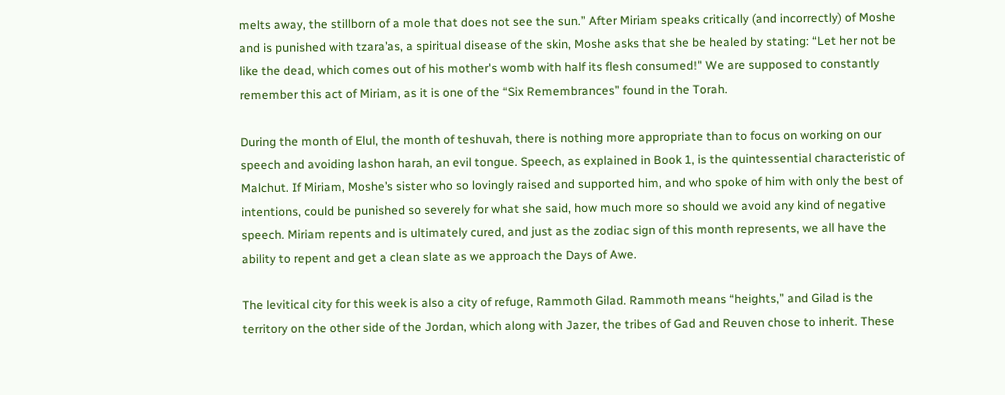melts away, the stillborn of a mole that does not see the sun.” After Miriam speaks critically (and incorrectly) of Moshe and is punished with tzara’as, a spiritual disease of the skin, Moshe asks that she be healed by stating: “Let her not be like the dead, which comes out of his mother's womb with half its flesh consumed!" We are supposed to constantly remember this act of Miriam, as it is one of the “Six Remembrances” found in the Torah.

During the month of Elul, the month of teshuvah, there is nothing more appropriate than to focus on working on our speech and avoiding lashon harah, an evil tongue. Speech, as explained in Book 1, is the quintessential characteristic of Malchut. If Miriam, Moshe’s sister who so lovingly raised and supported him, and who spoke of him with only the best of intentions, could be punished so severely for what she said, how much more so should we avoid any kind of negative speech. Miriam repents and is ultimately cured, and just as the zodiac sign of this month represents, we all have the ability to repent and get a clean slate as we approach the Days of Awe.

The levitical city for this week is also a city of refuge, Rammoth Gilad. Rammoth means “heights,” and Gilad is the territory on the other side of the Jordan, which along with Jazer, the tribes of Gad and Reuven chose to inherit. These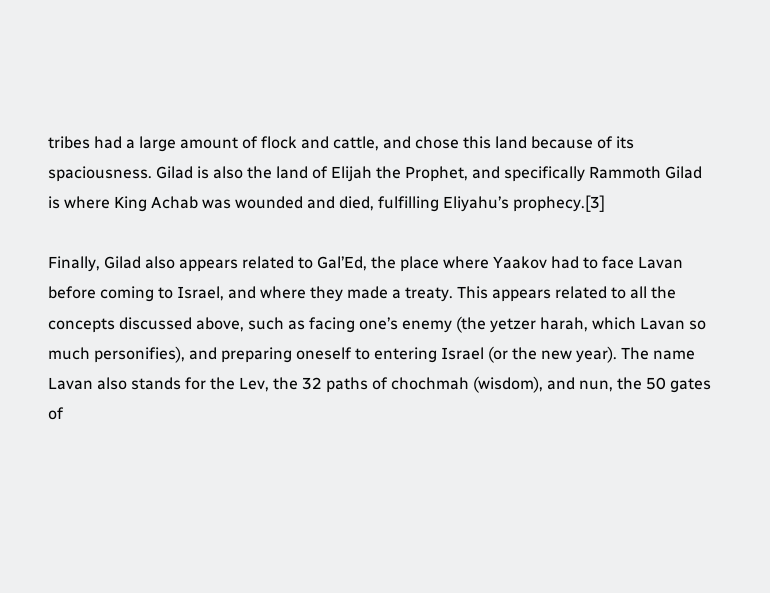tribes had a large amount of flock and cattle, and chose this land because of its spaciousness. Gilad is also the land of Elijah the Prophet, and specifically Rammoth Gilad is where King Achab was wounded and died, fulfilling Eliyahu’s prophecy.[3]

Finally, Gilad also appears related to Gal’Ed, the place where Yaakov had to face Lavan before coming to Israel, and where they made a treaty. This appears related to all the concepts discussed above, such as facing one’s enemy (the yetzer harah, which Lavan so much personifies), and preparing oneself to entering Israel (or the new year). The name Lavan also stands for the Lev, the 32 paths of chochmah (wisdom), and nun, the 50 gates of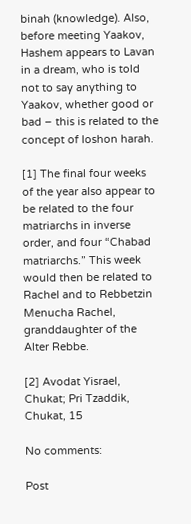binah (knowledge). Also, before meeting Yaakov, Hashem appears to Lavan in a dream, who is told not to say anything to Yaakov, whether good or bad – this is related to the concept of loshon harah.

[1] The final four weeks of the year also appear to be related to the four matriarchs in inverse order, and four “Chabad matriarchs.” This week would then be related to Rachel and to Rebbetzin Menucha Rachel, granddaughter of the Alter Rebbe.

[2] Avodat Yisrael, Chukat; Pri Tzaddik, Chukat, 15

No comments:

Post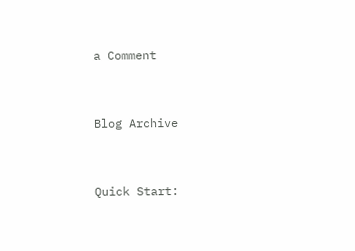a Comment


Blog Archive


Quick Start: